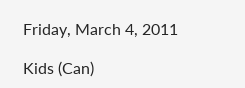Friday, March 4, 2011

Kids (Can)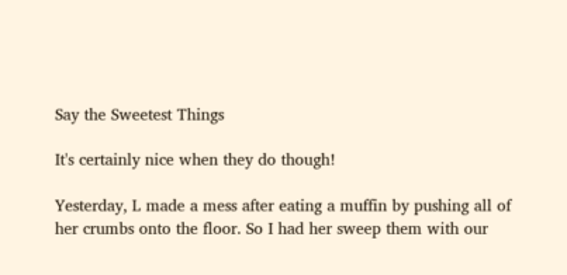Say the Sweetest Things

It's certainly nice when they do though!

Yesterday, L made a mess after eating a muffin by pushing all of her crumbs onto the floor. So I had her sweep them with our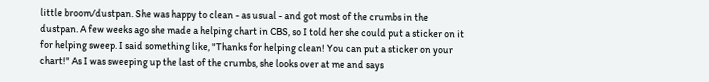little broom/dustpan. She was happy to clean - as usual - and got most of the crumbs in the dustpan. A few weeks ago she made a helping chart in CBS, so I told her she could put a sticker on it for helping sweep. I said something like, "Thanks for helping clean! You can put a sticker on your chart!" As I was sweeping up the last of the crumbs, she looks over at me and says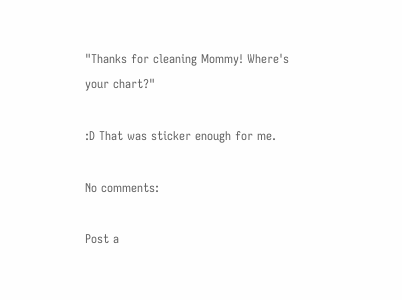"Thanks for cleaning Mommy! Where's your chart?"

:D That was sticker enough for me.

No comments:

Post a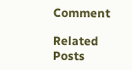Comment

Related Posts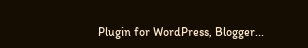Plugin for WordPress, Blogger...